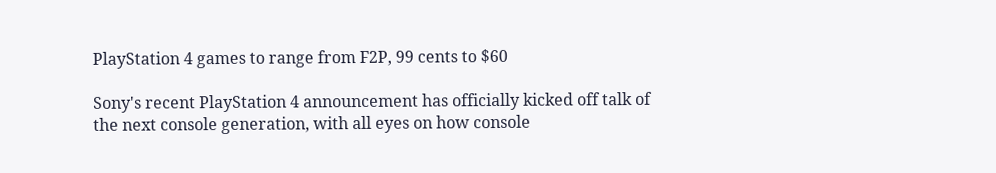PlayStation 4 games to range from F2P, 99 cents to $60

Sony's recent PlayStation 4 announcement has officially kicked off talk of the next console generation, with all eyes on how console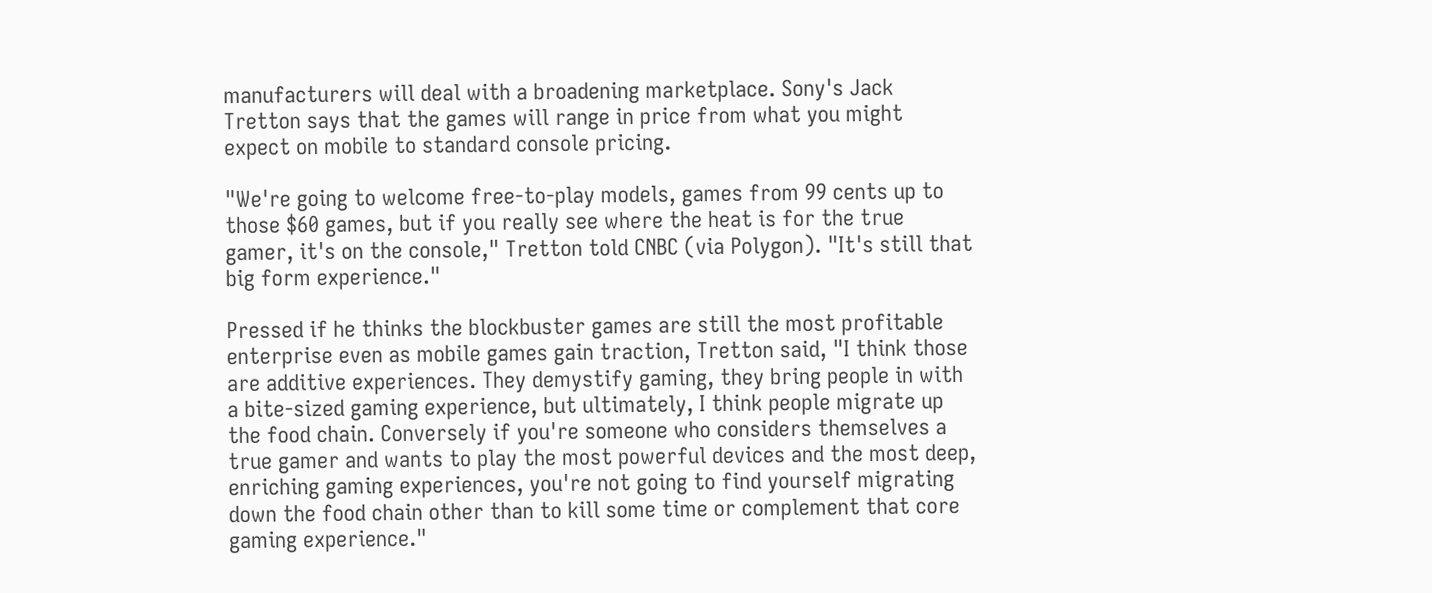manufacturers will deal with a broadening marketplace. Sony's Jack Tretton says that the games will range in price from what you might expect on mobile to standard console pricing.

"We're going to welcome free-to-play models, games from 99 cents up to those $60 games, but if you really see where the heat is for the true gamer, it's on the console," Tretton told CNBC (via Polygon). "It's still that big form experience."

Pressed if he thinks the blockbuster games are still the most profitable enterprise even as mobile games gain traction, Tretton said, "I think those are additive experiences. They demystify gaming, they bring people in with a bite-sized gaming experience, but ultimately, I think people migrate up the food chain. Conversely if you're someone who considers themselves a true gamer and wants to play the most powerful devices and the most deep, enriching gaming experiences, you're not going to find yourself migrating down the food chain other than to kill some time or complement that core gaming experience."